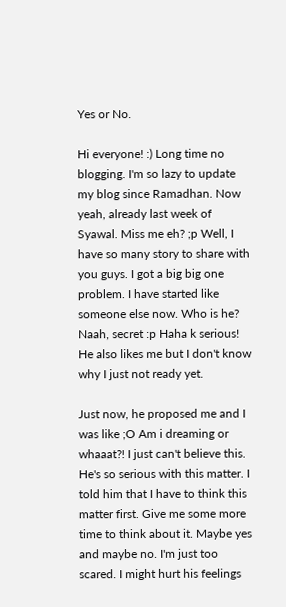Yes or No.

Hi everyone! :) Long time no blogging. I'm so lazy to update my blog since Ramadhan. Now yeah, already last week of Syawal. Miss me eh? ;p Well, I have so many story to share with you guys. I got a big big one problem. I have started like someone else now. Who is he? Naah, secret :p Haha k serious! He also likes me but I don't know why I just not ready yet.

Just now, he proposed me and I was like ;O Am i dreaming or whaaat?! I just can't believe this. He's so serious with this matter. I told him that I have to think this matter first. Give me some more time to think about it. Maybe yes and maybe no. I'm just too scared. I might hurt his feelings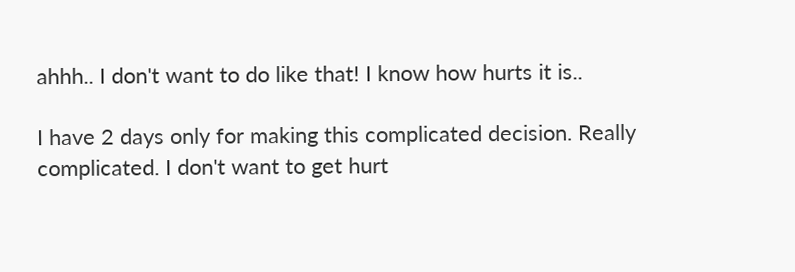ahhh.. I don't want to do like that! I know how hurts it is..

I have 2 days only for making this complicated decision. Really complicated. I don't want to get hurt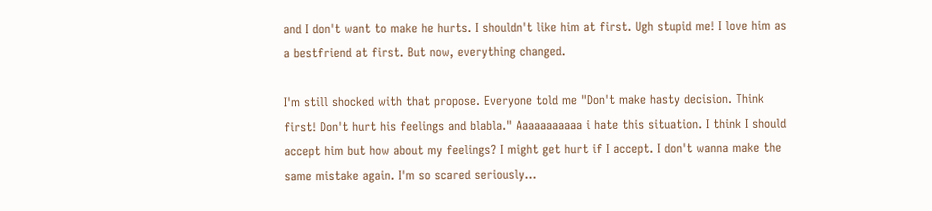and I don't want to make he hurts. I shouldn't like him at first. Ugh stupid me! I love him as a bestfriend at first. But now, everything changed.

I'm still shocked with that propose. Everyone told me "Don't make hasty decision. Think first! Don't hurt his feelings and blabla." Aaaaaaaaaaa i hate this situation. I think I should accept him but how about my feelings? I might get hurt if I accept. I don't wanna make the same mistake again. I'm so scared seriously...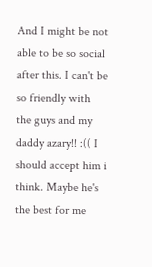And I might be not able to be so social after this. I can't be so friendly with the guys and my daddy azary!! :(( I should accept him i think. Maybe he's the best for me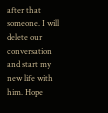after that someone. I will delete our conversation and start my new life with him. Hope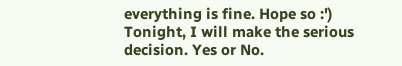everything is fine. Hope so :') Tonight, I will make the serious decision. Yes or No.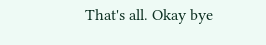That's all. Okay bye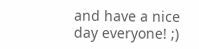and have a nice day everyone! ;)